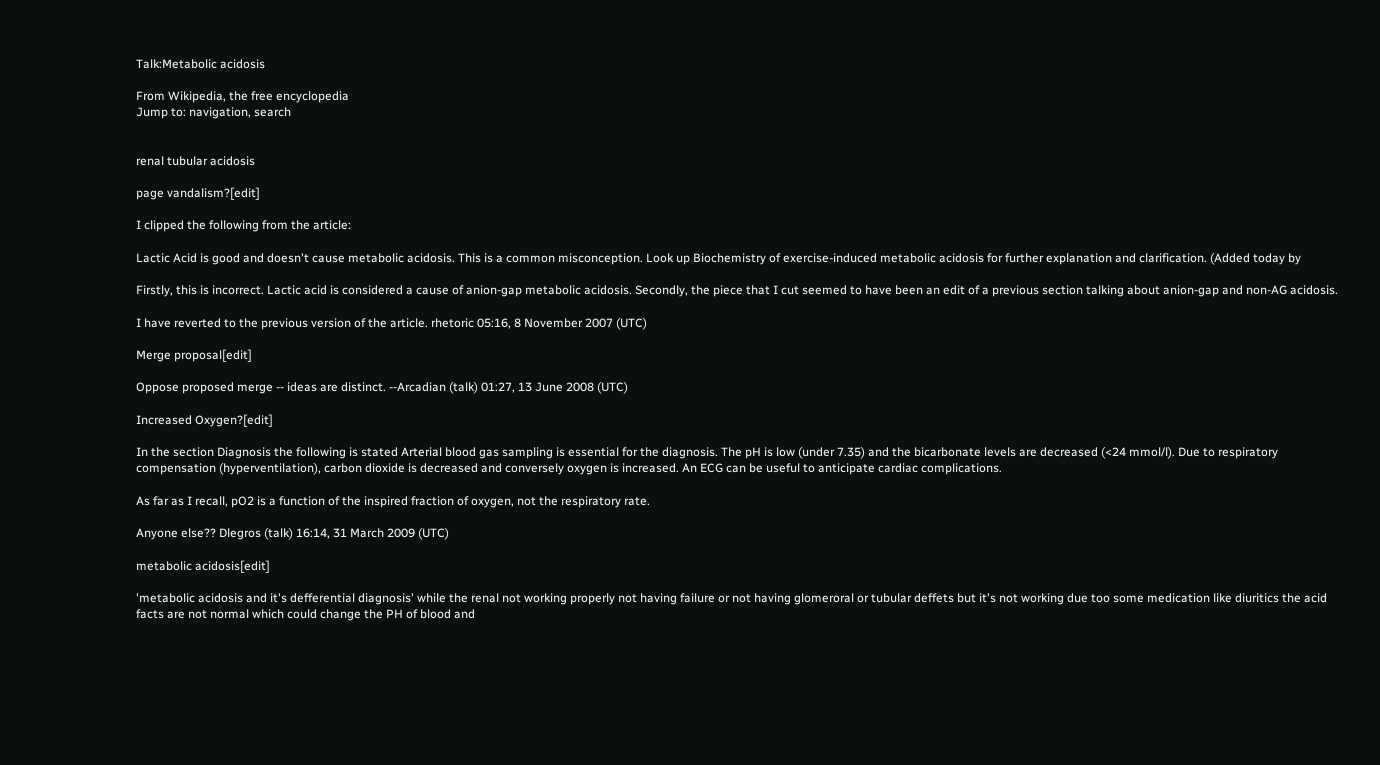Talk:Metabolic acidosis

From Wikipedia, the free encyclopedia
Jump to: navigation, search


renal tubular acidosis

page vandalism?[edit]

I clipped the following from the article:

Lactic Acid is good and doesn't cause metabolic acidosis. This is a common misconception. Look up Biochemistry of exercise-induced metabolic acidosis for further explanation and clarification. (Added today by

Firstly, this is incorrect. Lactic acid is considered a cause of anion-gap metabolic acidosis. Secondly, the piece that I cut seemed to have been an edit of a previous section talking about anion-gap and non-AG acidosis.

I have reverted to the previous version of the article. rhetoric 05:16, 8 November 2007 (UTC)

Merge proposal[edit]

Oppose proposed merge -- ideas are distinct. --Arcadian (talk) 01:27, 13 June 2008 (UTC)

Increased Oxygen?[edit]

In the section Diagnosis the following is stated Arterial blood gas sampling is essential for the diagnosis. The pH is low (under 7.35) and the bicarbonate levels are decreased (<24 mmol/l). Due to respiratory compensation (hyperventilation), carbon dioxide is decreased and conversely oxygen is increased. An ECG can be useful to anticipate cardiac complications.

As far as I recall, pO2 is a function of the inspired fraction of oxygen, not the respiratory rate.

Anyone else?? Dlegros (talk) 16:14, 31 March 2009 (UTC)

metabolic acidosis[edit]

'metabolic acidosis and it's defferential diagnosis' while the renal not working properly not having failure or not having glomeroral or tubular deffets but it's not working due too some medication like diuritics the acid facts are not normal which could change the PH of blood and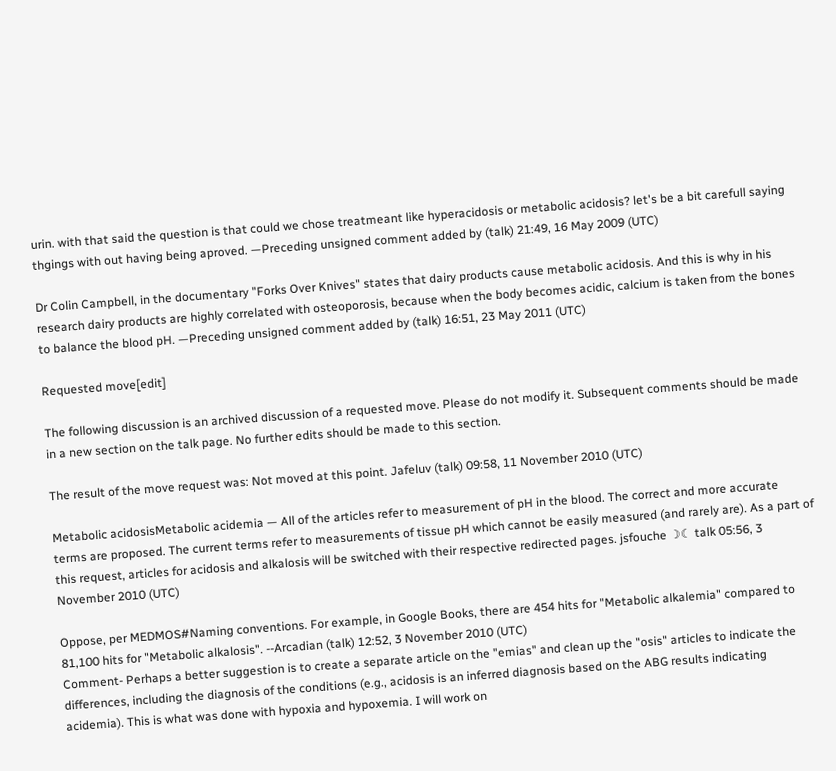urin. with that said the question is that could we chose treatmeant like hyperacidosis or metabolic acidosis? let's be a bit carefull saying thgings with out having being aproved. —Preceding unsigned comment added by (talk) 21:49, 16 May 2009 (UTC)

Dr Colin Campbell, in the documentary "Forks Over Knives" states that dairy products cause metabolic acidosis. And this is why in his research dairy products are highly correlated with osteoporosis, because when the body becomes acidic, calcium is taken from the bones to balance the blood pH. —Preceding unsigned comment added by (talk) 16:51, 23 May 2011 (UTC)

Requested move[edit]

The following discussion is an archived discussion of a requested move. Please do not modify it. Subsequent comments should be made in a new section on the talk page. No further edits should be made to this section.

The result of the move request was: Not moved at this point. Jafeluv (talk) 09:58, 11 November 2010 (UTC)

Metabolic acidosisMetabolic acidemia — All of the articles refer to measurement of pH in the blood. The correct and more accurate terms are proposed. The current terms refer to measurements of tissue pH which cannot be easily measured (and rarely are). As a part of this request, articles for acidosis and alkalosis will be switched with their respective redirected pages. jsfouche ☽☾ talk 05:56, 3 November 2010 (UTC)

Oppose, per MEDMOS#Naming conventions. For example, in Google Books, there are 454 hits for "Metabolic alkalemia" compared to 81,100 hits for "Metabolic alkalosis". --Arcadian (talk) 12:52, 3 November 2010 (UTC)
Comment- Perhaps a better suggestion is to create a separate article on the "emias" and clean up the "osis" articles to indicate the differences, including the diagnosis of the conditions (e.g., acidosis is an inferred diagnosis based on the ABG results indicating acidemia). This is what was done with hypoxia and hypoxemia. I will work on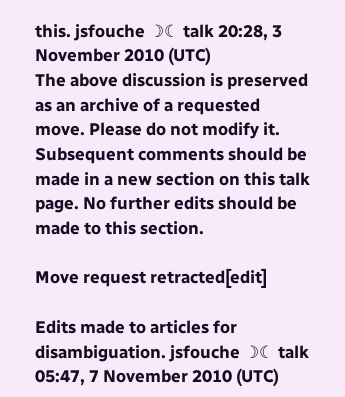this. jsfouche ☽☾ talk 20:28, 3 November 2010 (UTC)
The above discussion is preserved as an archive of a requested move. Please do not modify it. Subsequent comments should be made in a new section on this talk page. No further edits should be made to this section.

Move request retracted[edit]

Edits made to articles for disambiguation. jsfouche ☽☾ talk 05:47, 7 November 2010 (UTC)